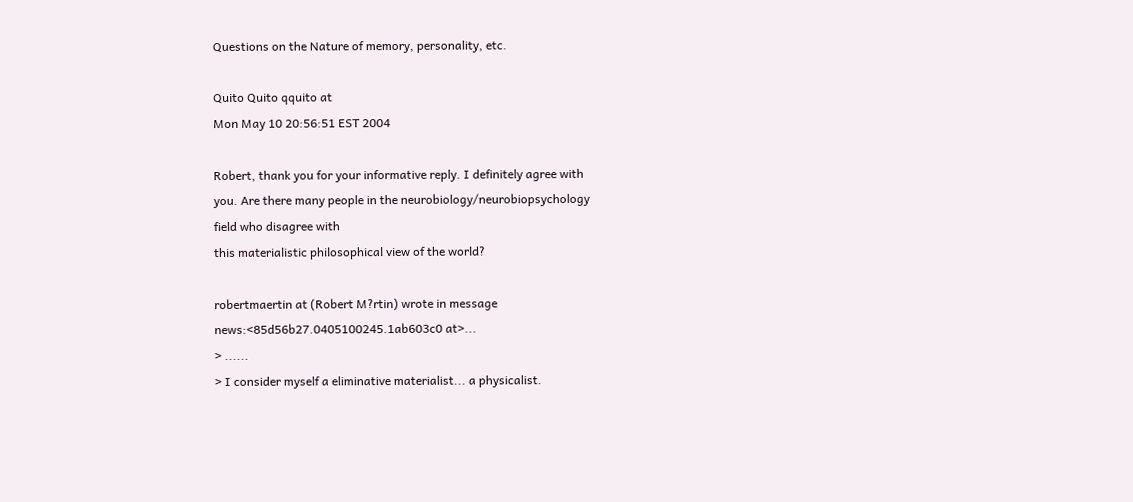Questions on the Nature of memory, personality, etc.

Quito Quito qquito at
Mon May 10 20:56:51 EST 2004

Robert, thank you for your informative reply. I definitely agree with
you. Are there many people in the neurobiology/neurobiopsychology
field who disagree with
this materialistic philosophical view of the world?

robertmaertin at (Robert M?rtin) wrote in message news:<85d56b27.0405100245.1ab603c0 at>...
> ......
> I consider myself a eliminative materialist... a physicalist.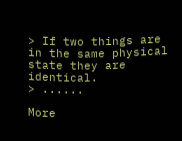> If two things are in the same physical state they are identical.
> ......

More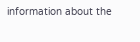information about the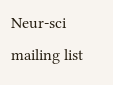Neur-sci mailing list